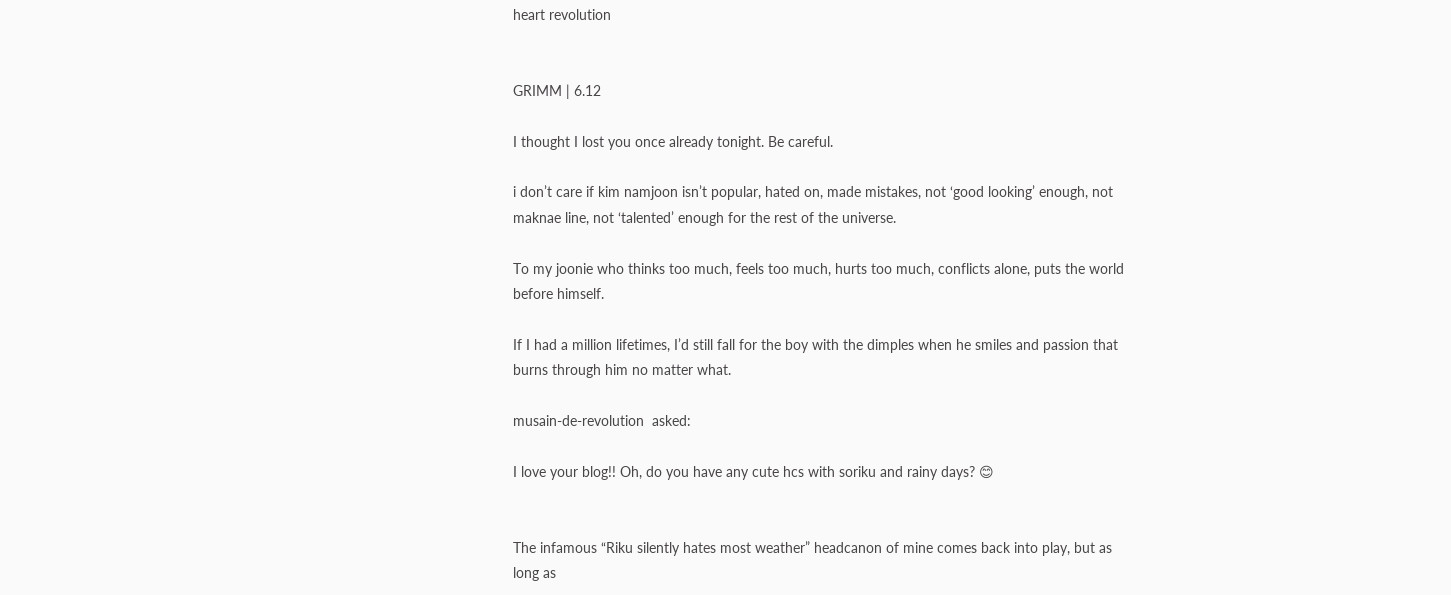heart revolution


GRIMM | 6.12

I thought I lost you once already tonight. Be careful.

i don’t care if kim namjoon isn’t popular, hated on, made mistakes, not ‘good looking’ enough, not maknae line, not ‘talented’ enough for the rest of the universe.

To my joonie who thinks too much, feels too much, hurts too much, conflicts alone, puts the world before himself.

If I had a million lifetimes, I’d still fall for the boy with the dimples when he smiles and passion that burns through him no matter what.

musain-de-revolution  asked:

I love your blog!! Oh, do you have any cute hcs with soriku and rainy days? 😊


The infamous “Riku silently hates most weather” headcanon of mine comes back into play, but as long as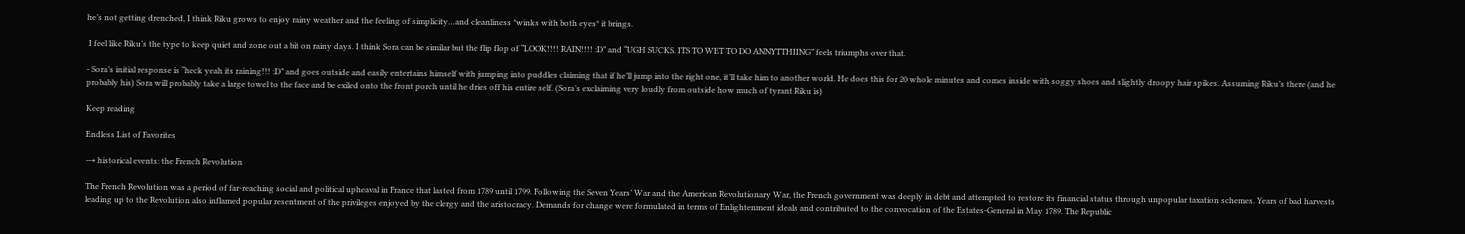he’s not getting drenched, I think Riku grows to enjoy rainy weather and the feeling of simplicity…and cleanliness *winks with both eyes* it brings.

 I feel like Riku’s the type to keep quiet and zone out a bit on rainy days. I think Sora can be similar but the flip flop of “LOOK!!!! RAIN!!!! :D” and “UGH SUCKS. ITS TO WET TO DO ANNYTTHIING” feels triumphs over that.

- Sora’s initial response is “heck yeah its raining!!! :D” and goes outside and easily entertains himself with jumping into puddles claiming that if he’ll jump into the right one, it’ll take him to another world. He does this for 20 whole minutes and comes inside with soggy shoes and slightly droopy hair spikes. Assuming Riku’s there (and he probably his) Sora will probably take a large towel to the face and be exiled onto the front porch until he dries off his entire self. (Sora’s exclaiming very loudly from outside how much of tyrant Riku is)

Keep reading

Endless List of Favorites

→ historical events: the French Revolution

The French Revolution was a period of far-reaching social and political upheaval in France that lasted from 1789 until 1799. Following the Seven Years’ War and the American Revolutionary War, the French government was deeply in debt and attempted to restore its financial status through unpopular taxation schemes. Years of bad harvests leading up to the Revolution also inflamed popular resentment of the privileges enjoyed by the clergy and the aristocracy. Demands for change were formulated in terms of Enlightenment ideals and contributed to the convocation of the Estates-General in May 1789. The Republic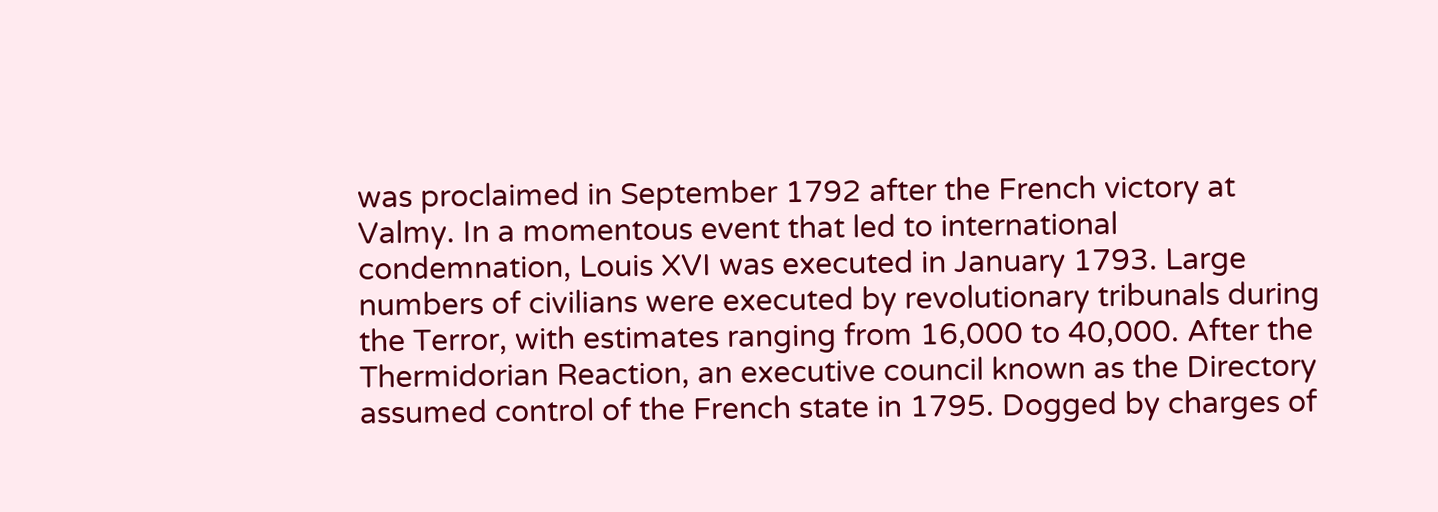was proclaimed in September 1792 after the French victory at Valmy. In a momentous event that led to international condemnation, Louis XVI was executed in January 1793. Large numbers of civilians were executed by revolutionary tribunals during the Terror, with estimates ranging from 16,000 to 40,000. After the Thermidorian Reaction, an executive council known as the Directory assumed control of the French state in 1795. Dogged by charges of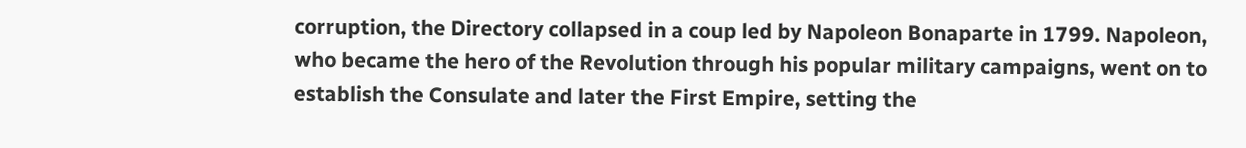corruption, the Directory collapsed in a coup led by Napoleon Bonaparte in 1799. Napoleon, who became the hero of the Revolution through his popular military campaigns, went on to establish the Consulate and later the First Empire, setting the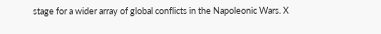stage for a wider array of global conflicts in the Napoleonic Wars. X